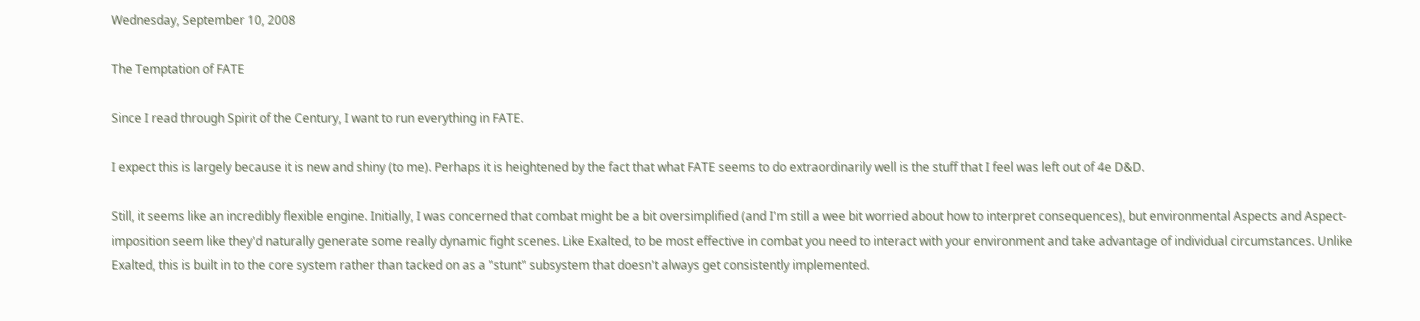Wednesday, September 10, 2008

The Temptation of FATE

Since I read through Spirit of the Century, I want to run everything in FATE.

I expect this is largely because it is new and shiny (to me). Perhaps it is heightened by the fact that what FATE seems to do extraordinarily well is the stuff that I feel was left out of 4e D&D.

Still, it seems like an incredibly flexible engine. Initially, I was concerned that combat might be a bit oversimplified (and I'm still a wee bit worried about how to interpret consequences), but environmental Aspects and Aspect-imposition seem like they'd naturally generate some really dynamic fight scenes. Like Exalted, to be most effective in combat you need to interact with your environment and take advantage of individual circumstances. Unlike Exalted, this is built in to the core system rather than tacked on as a "stunt" subsystem that doesn't always get consistently implemented.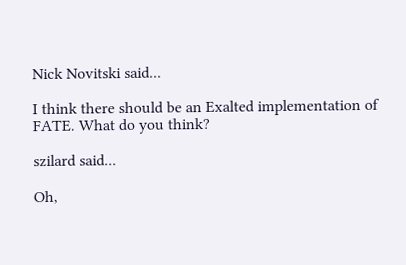Nick Novitski said...

I think there should be an Exalted implementation of FATE. What do you think?

szilard said...

Oh,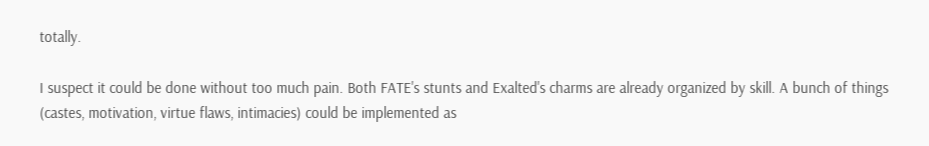totally.

I suspect it could be done without too much pain. Both FATE's stunts and Exalted's charms are already organized by skill. A bunch of things (castes, motivation, virtue flaws, intimacies) could be implemented as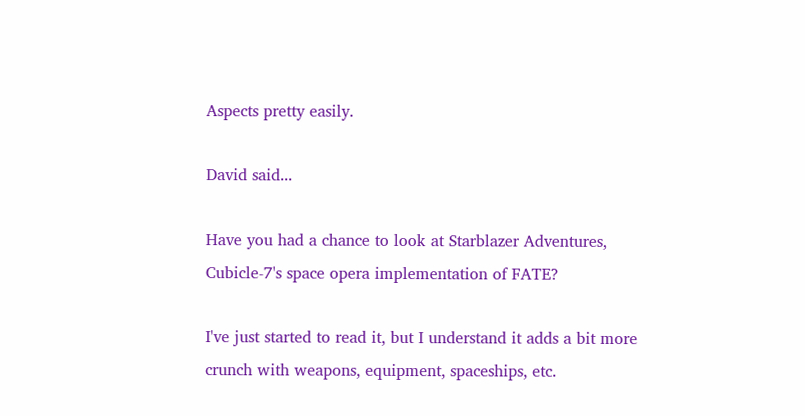Aspects pretty easily.

David said...

Have you had a chance to look at Starblazer Adventures, Cubicle-7's space opera implementation of FATE?

I've just started to read it, but I understand it adds a bit more crunch with weapons, equipment, spaceships, etc.